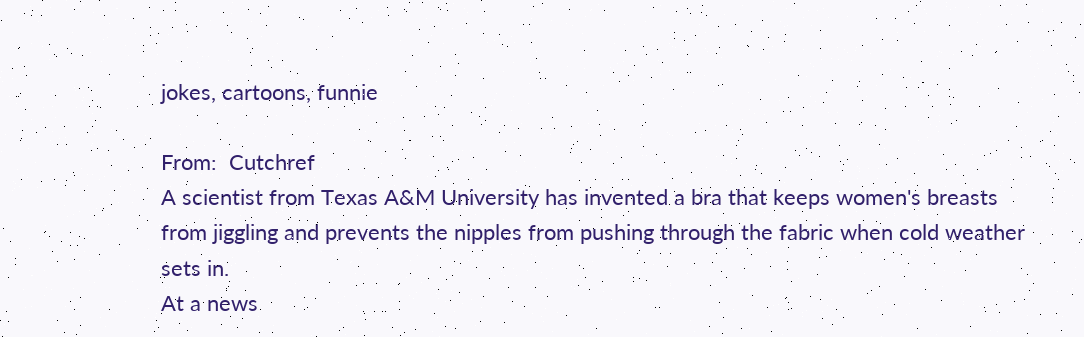jokes, cartoons, funnie

From:  Cutchref
A scientist from Texas A&M University has invented a bra that keeps women's breasts from jiggling and prevents the nipples from pushing through the fabric when cold weather sets in.
At a news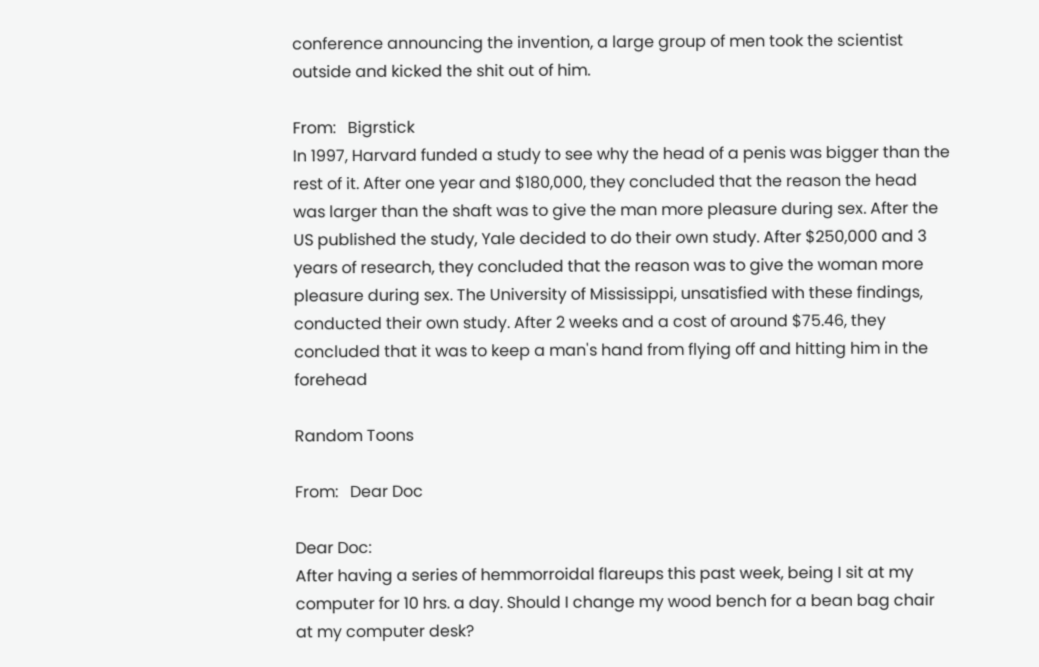conference announcing the invention, a large group of men took the scientist outside and kicked the shit out of him.

From:   Bigrstick
In 1997, Harvard funded a study to see why the head of a penis was bigger than the rest of it. After one year and $180,000, they concluded that the reason the head was larger than the shaft was to give the man more pleasure during sex. After the US published the study, Yale decided to do their own study. After $250,000 and 3 years of research, they concluded that the reason was to give the woman more pleasure during sex. The University of Mississippi, unsatisfied with these findings, conducted their own study. After 2 weeks and a cost of around $75.46, they concluded that it was to keep a man's hand from flying off and hitting him in the forehead

Random Toons

From:   Dear Doc

Dear Doc:
After having a series of hemmorroidal flareups this past week, being I sit at my computer for 10 hrs. a day. Should I change my wood bench for a bean bag chair at my computer desk?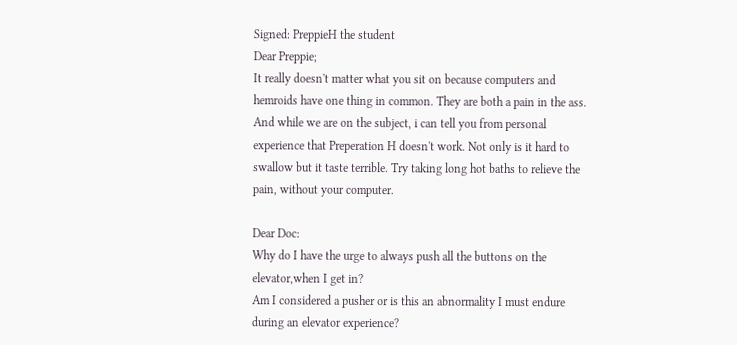Signed: PreppieH the student
Dear Preppie;
It really doesn't matter what you sit on because computers and hemroids have one thing in common. They are both a pain in the ass.
And while we are on the subject, i can tell you from personal experience that Preperation H doesn't work. Not only is it hard to swallow but it taste terrible. Try taking long hot baths to relieve the pain, without your computer.

Dear Doc:
Why do I have the urge to always push all the buttons on the elevator,when I get in?
Am I considered a pusher or is this an abnormality I must endure during an elevator experience?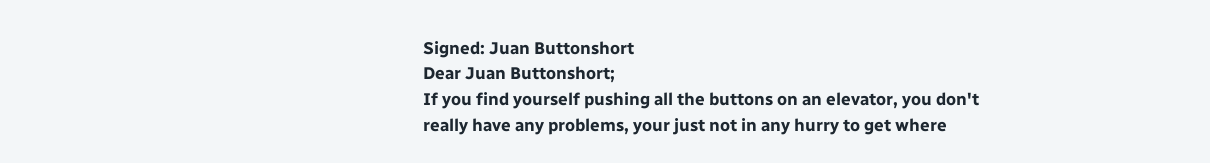Signed: Juan Buttonshort
Dear Juan Buttonshort;
If you find yourself pushing all the buttons on an elevator, you don't really have any problems, your just not in any hurry to get where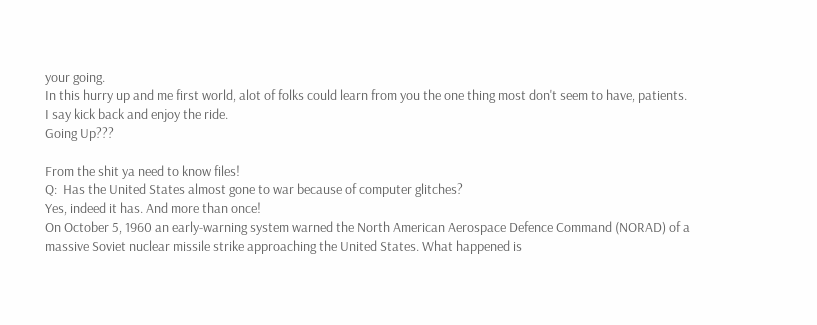your going.
In this hurry up and me first world, alot of folks could learn from you the one thing most don't seem to have, patients.
I say kick back and enjoy the ride.
Going Up???

From the shit ya need to know files!
Q:  Has the United States almost gone to war because of computer glitches?
Yes, indeed it has. And more than once!
On October 5, 1960 an early-warning system warned the North American Aerospace Defence Command (NORAD) of a massive Soviet nuclear missile strike approaching the United States. What happened is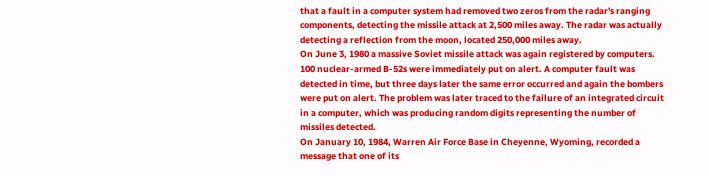that a fault in a computer system had removed two zeros from the radar's ranging components, detecting the missile attack at 2,500 miles away. The radar was actually detecting a reflection from the moon, located 250,000 miles away.
On June 3, 1980 a massive Soviet missile attack was again registered by computers. 100 nuclear-armed B-52s were immediately put on alert. A computer fault was detected in time, but three days later the same error occurred and again the bombers were put on alert. The problem was later traced to the failure of an integrated circuit in a computer, which was producing random digits representing the number of missiles detected.
On January 10, 1984, Warren Air Force Base in Cheyenne, Wyoming, recorded a message that one of its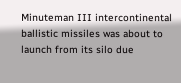Minuteman III intercontinental ballistic missiles was about to launch from its silo due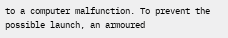to a computer malfunction. To prevent the possible launch, an armoured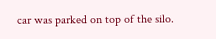car was parked on top of the silo.